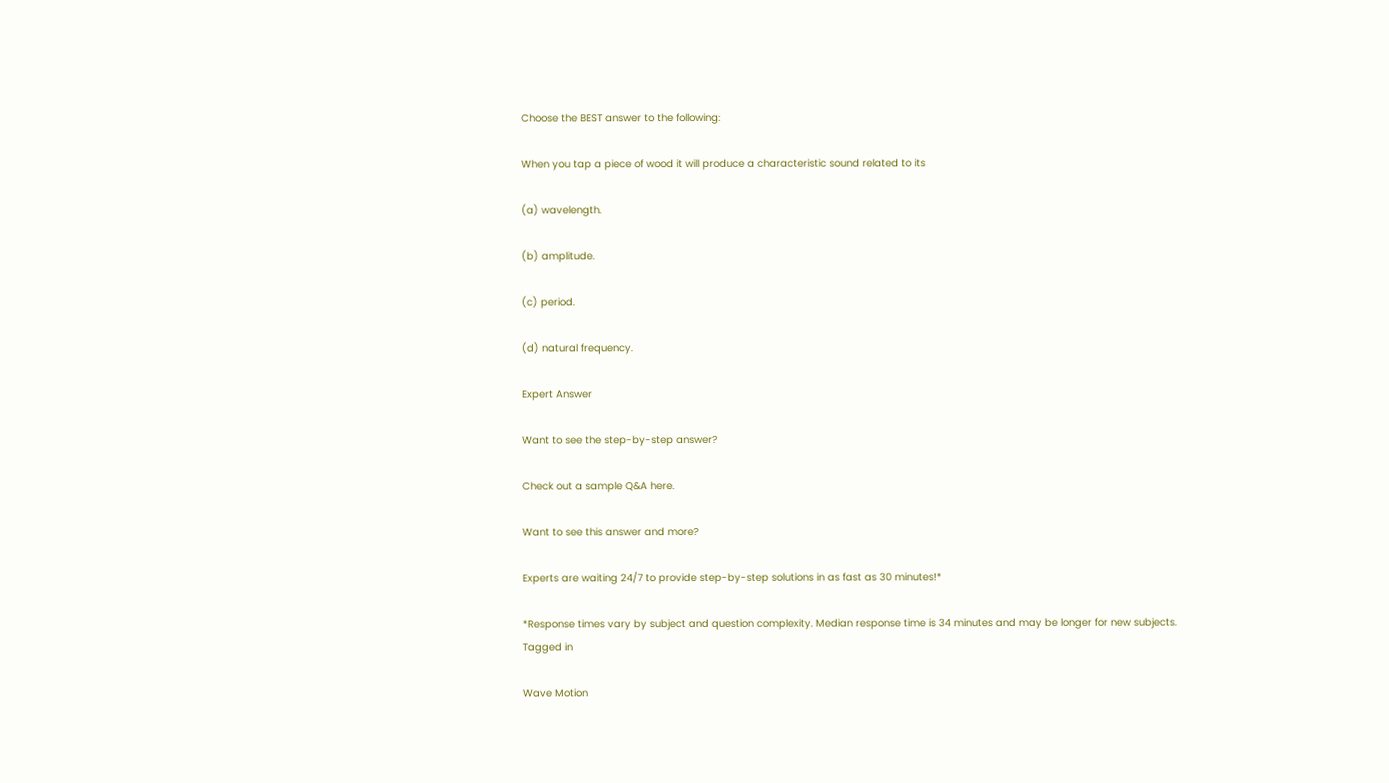Choose the BEST answer to the following:

When you tap a piece of wood it will produce a characteristic sound related to its

(a) wavelength.

(b) amplitude.

(c) period.

(d) natural frequency.

Expert Answer

Want to see the step-by-step answer?

Check out a sample Q&A here.

Want to see this answer and more?

Experts are waiting 24/7 to provide step-by-step solutions in as fast as 30 minutes!*

*Response times vary by subject and question complexity. Median response time is 34 minutes and may be longer for new subjects.
Tagged in

Wave Motion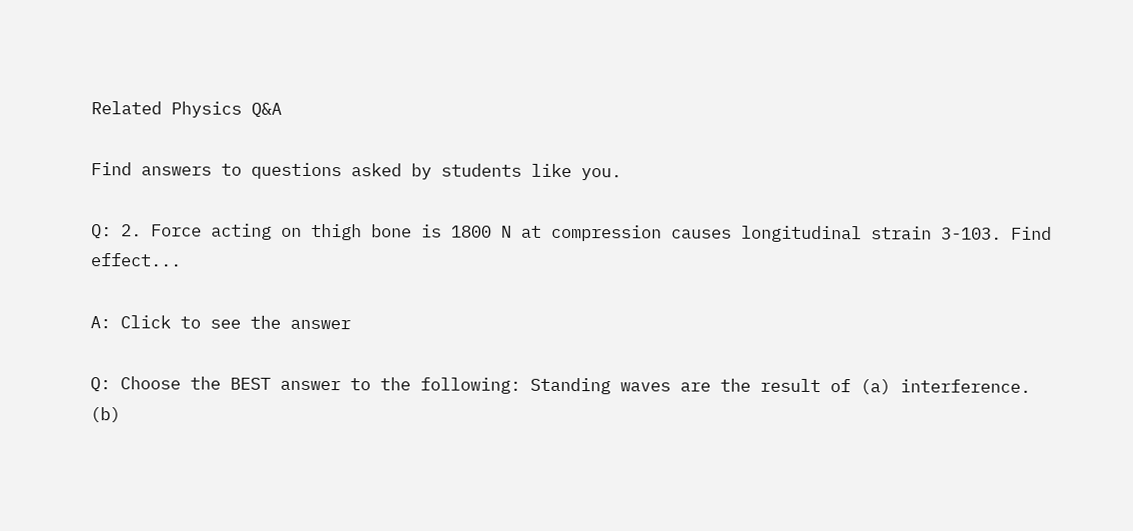Related Physics Q&A

Find answers to questions asked by students like you.

Q: 2. Force acting on thigh bone is 1800 N at compression causes longitudinal strain 3-103. Find effect...

A: Click to see the answer

Q: Choose the BEST answer to the following: Standing waves are the result of (a) interference. (b)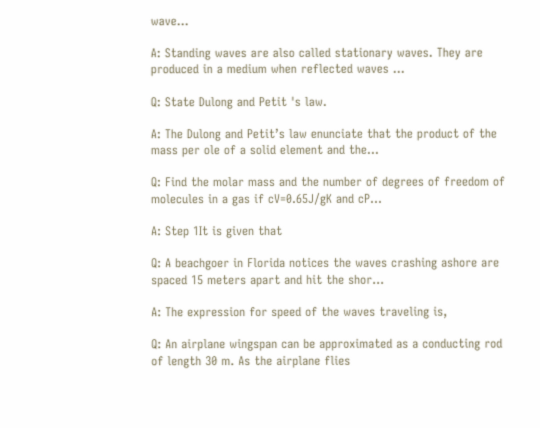wave...

A: Standing waves are also called stationary waves. They are produced in a medium when reflected waves ...

Q: State Dulong and Petit 's law.

A: The Dulong and Petit’s law enunciate that the product of the mass per ole of a solid element and the...

Q: Find the molar mass and the number of degrees of freedom of molecules in a gas if cV=0.65J/gK and cP...

A: Step 1It is given that

Q: A beachgoer in Florida notices the waves crashing ashore are spaced 15 meters apart and hit the shor...

A: The expression for speed of the waves traveling is,

Q: An airplane wingspan can be approximated as a conducting rod of length 30 m. As the airplane flies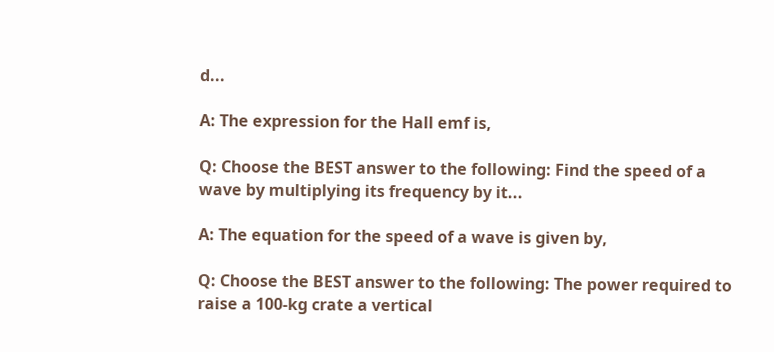d...

A: The expression for the Hall emf is,

Q: Choose the BEST answer to the following: Find the speed of a wave by multiplying its frequency by it...

A: The equation for the speed of a wave is given by,

Q: Choose the BEST answer to the following: The power required to raise a 100-kg crate a vertical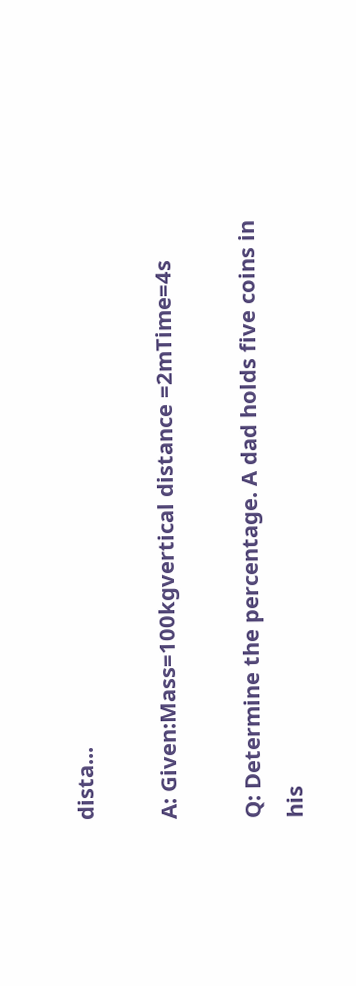dista...

A: Given:Mass=100kgvertical distance =2mTime=4s

Q: Determine the percentage. A dad holds five coins in his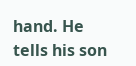hand. He tells his son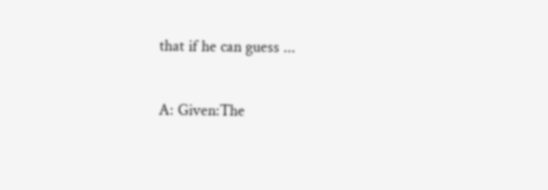that if he can guess ...

A: Given:The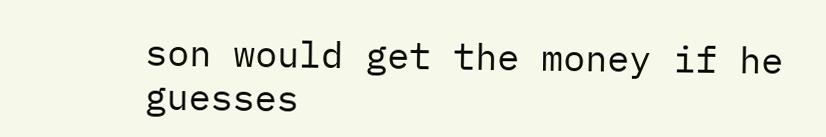son would get the money if he guesses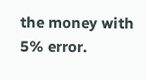the money with 5% error.